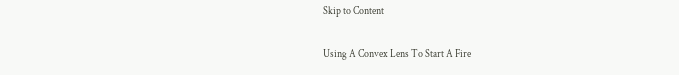Skip to Content

Using A Convex Lens To Start A Fire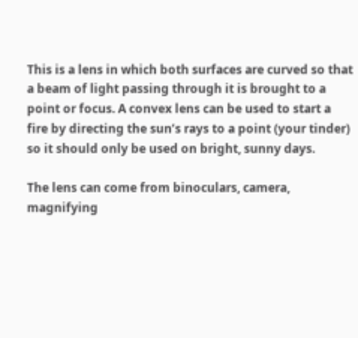This is a lens in which both surfaces are curved so that a beam of light passing through it is brought to a point or focus. A convex lens can be used to start a fire by directing the sun’s rays to a point (your tinder) so it should only be used on bright, sunny days.

The lens can come from binoculars, camera, magnifying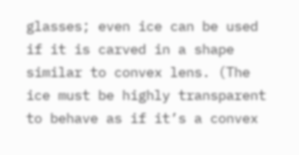glasses; even ice can be used if it is carved in a shape similar to convex lens. (The ice must be highly transparent to behave as if it’s a convex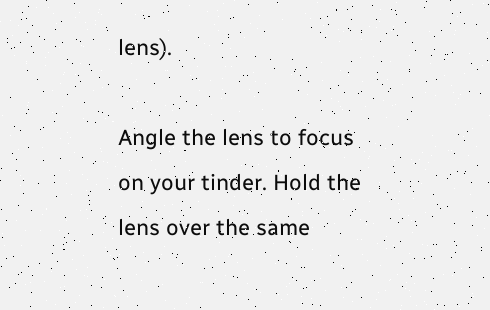lens).

Angle the lens to focus on your tinder. Hold the lens over the same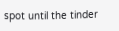spot until the tinder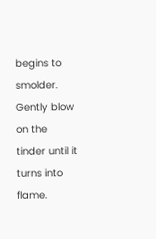begins to smolder. Gently blow on the tinder until it turns into flame.